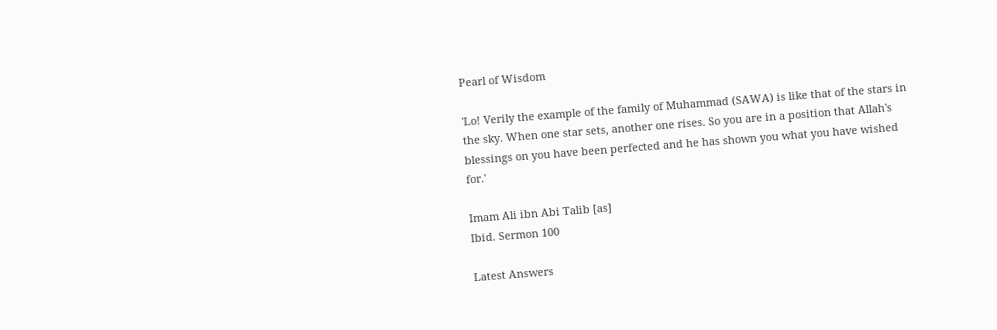Pearl of Wisdom

'Lo! Verily the example of the family of Muhammad (SAWA) is like that of the stars in the sky. When one star sets, another one rises. So you are in a position that Allah's blessings on you have been perfected and he has shown you what you have wished for.'

Imam Ali ibn Abi Talib [as]
Ibid. Sermon 100

Latest Answers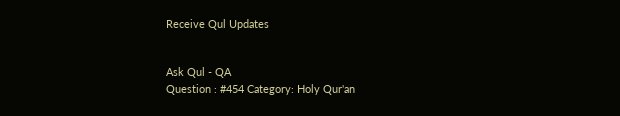Receive Qul Updates


Ask Qul - QA
Question : #454 Category: Holy Qur'an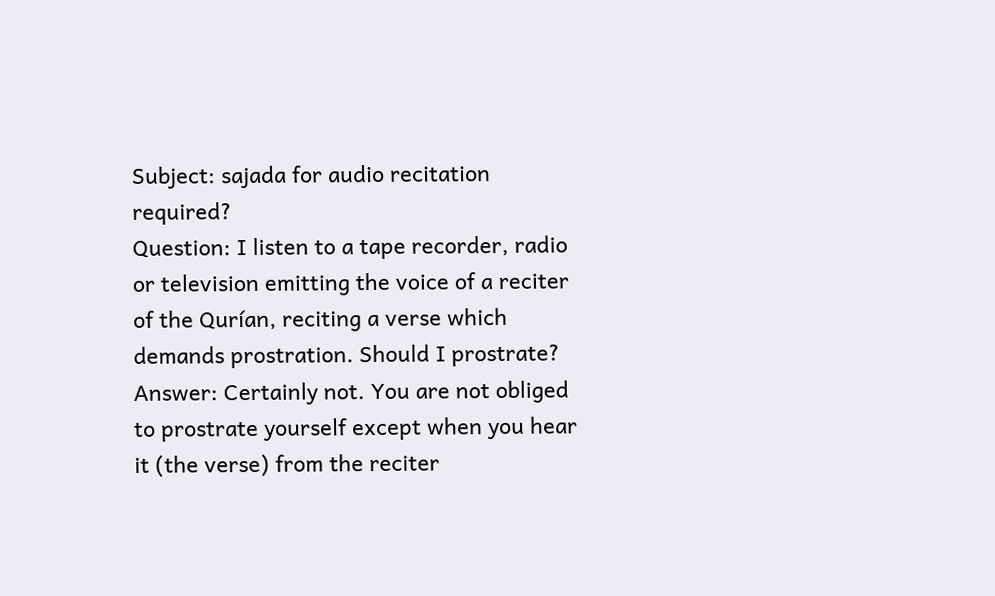Subject: sajada for audio recitation required?
Question: I listen to a tape recorder, radio or television emitting the voice of a reciter of the Qurían, reciting a verse which demands prostration. Should I prostrate?
Answer: Certainly not. You are not obliged to prostrate yourself except when you hear it (the verse) from the reciter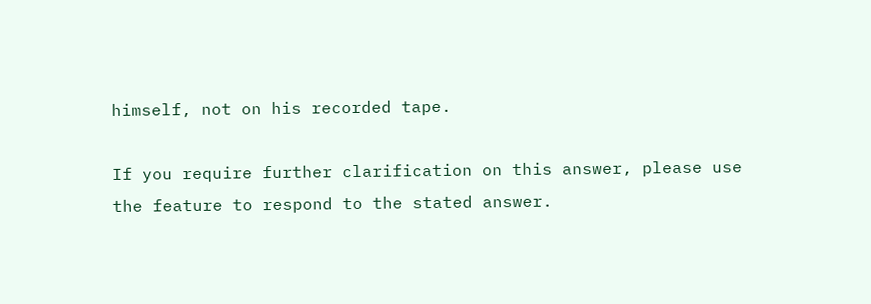himself, not on his recorded tape.

If you require further clarification on this answer, please use the feature to respond to the stated answer.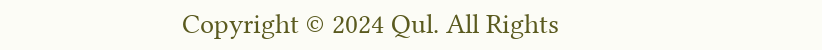Copyright © 2024 Qul. All Rights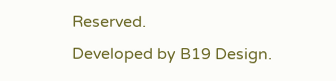Reserved.
Developed by B19 Design.